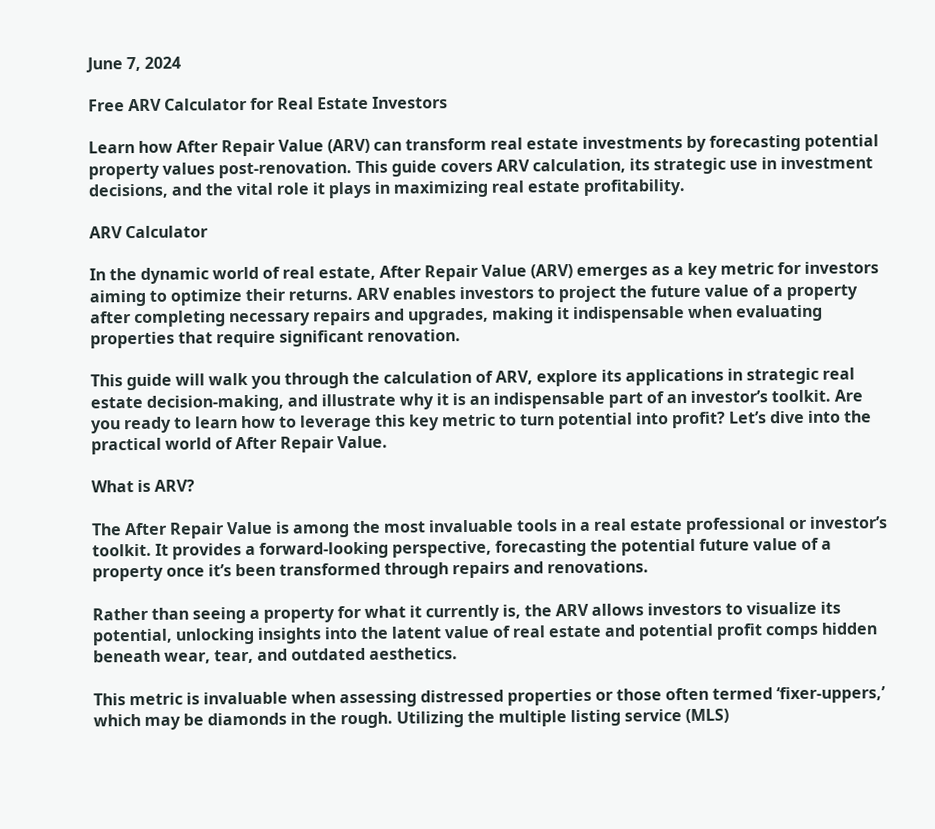June 7, 2024

Free ARV Calculator for Real Estate Investors

Learn how After Repair Value (ARV) can transform real estate investments by forecasting potential property values post-renovation. This guide covers ARV calculation, its strategic use in investment decisions, and the vital role it plays in maximizing real estate profitability.

ARV Calculator

In the dynamic world of real estate, After Repair Value (ARV) emerges as a key metric for investors aiming to optimize their returns. ARV enables investors to project the future value of a property after completing necessary repairs and upgrades, making it indispensable when evaluating properties that require significant renovation.

This guide will walk you through the calculation of ARV, explore its applications in strategic real estate decision-making, and illustrate why it is an indispensable part of an investor’s toolkit. Are you ready to learn how to leverage this key metric to turn potential into profit? Let’s dive into the practical world of After Repair Value.

What is ARV?

The After Repair Value is among the most invaluable tools in a real estate professional or investor’s toolkit. It provides a forward-looking perspective, forecasting the potential future value of a property once it’s been transformed through repairs and renovations.

Rather than seeing a property for what it currently is, the ARV allows investors to visualize its potential, unlocking insights into the latent value of real estate and potential profit comps hidden beneath wear, tear, and outdated aesthetics.

This metric is invaluable when assessing distressed properties or those often termed ‘fixer-uppers,’ which may be diamonds in the rough. Utilizing the multiple listing service (MLS)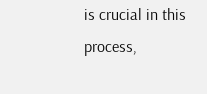is crucial in this process,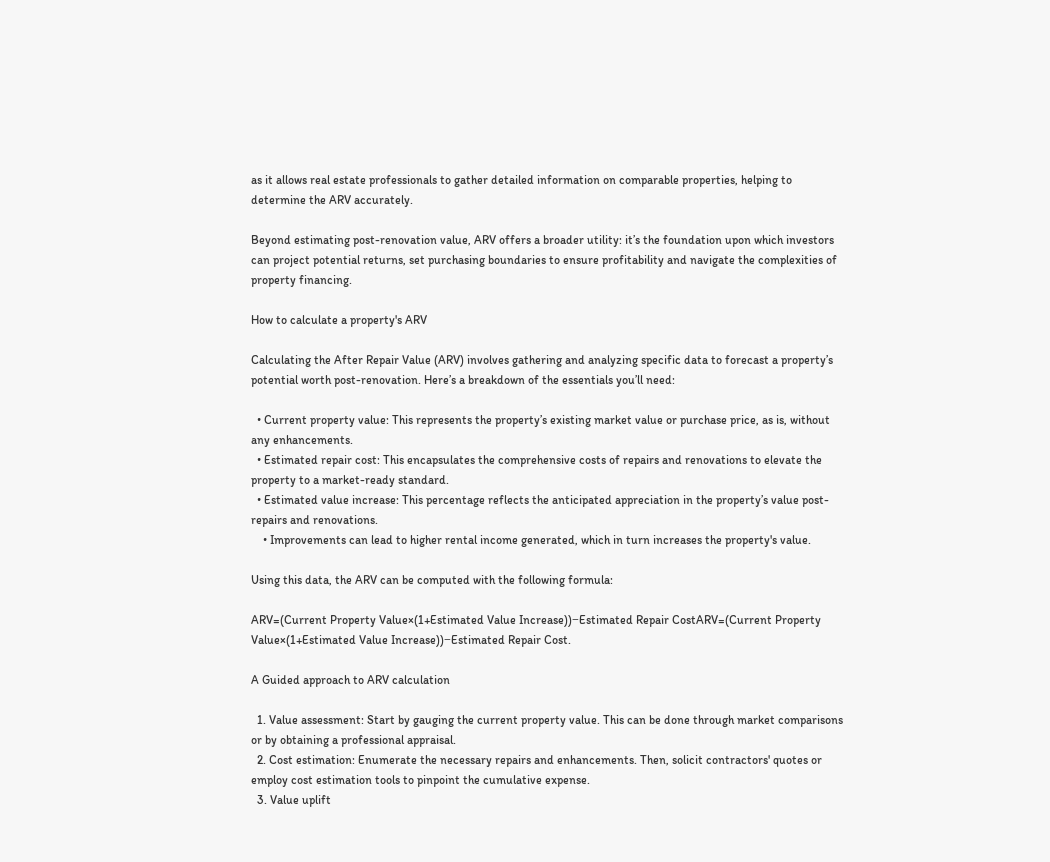as it allows real estate professionals to gather detailed information on comparable properties, helping to determine the ARV accurately.

Beyond estimating post-renovation value, ARV offers a broader utility: it’s the foundation upon which investors can project potential returns, set purchasing boundaries to ensure profitability and navigate the complexities of property financing.

How to calculate a property's ARV

Calculating the After Repair Value (ARV) involves gathering and analyzing specific data to forecast a property’s potential worth post-renovation. Here’s a breakdown of the essentials you’ll need:

  • Current property value: This represents the property’s existing market value or purchase price, as is, without any enhancements.
  • Estimated repair cost: This encapsulates the comprehensive costs of repairs and renovations to elevate the property to a market-ready standard.
  • Estimated value increase: This percentage reflects the anticipated appreciation in the property’s value post-repairs and renovations.
    • Improvements can lead to higher rental income generated, which in turn increases the property's value.

Using this data, the ARV can be computed with the following formula:

ARV=(Current Property Value×(1+Estimated Value Increase))−Estimated Repair CostARV=(Current Property Value×(1+Estimated Value Increase))−Estimated Repair Cost.

A Guided approach to ARV calculation

  1. Value assessment: Start by gauging the current property value. This can be done through market comparisons or by obtaining a professional appraisal.
  2. Cost estimation: Enumerate the necessary repairs and enhancements. Then, solicit contractors' quotes or employ cost estimation tools to pinpoint the cumulative expense.
  3. Value uplift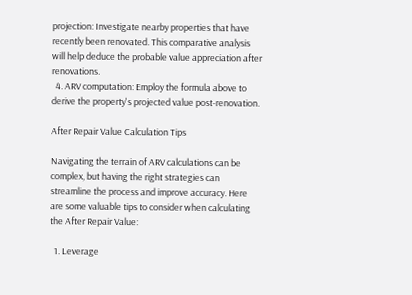projection: Investigate nearby properties that have recently been renovated. This comparative analysis will help deduce the probable value appreciation after renovations.
  4. ARV computation: Employ the formula above to derive the property's projected value post-renovation.

After Repair Value Calculation Tips

Navigating the terrain of ARV calculations can be complex, but having the right strategies can streamline the process and improve accuracy. Here are some valuable tips to consider when calculating the After Repair Value:

  1. Leverage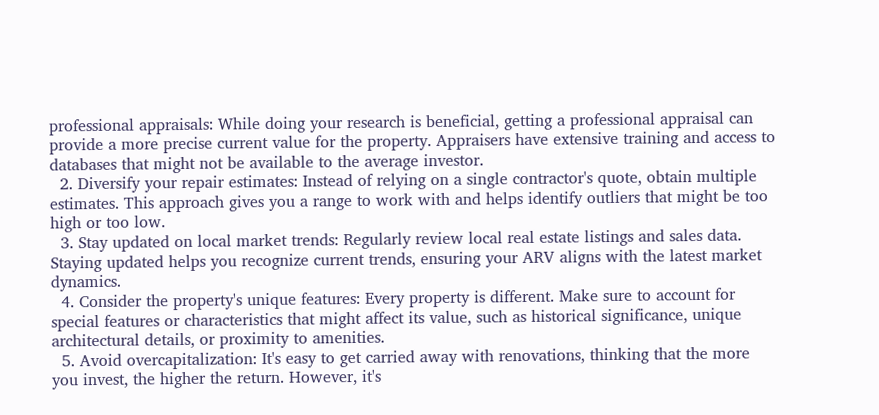professional appraisals: While doing your research is beneficial, getting a professional appraisal can provide a more precise current value for the property. Appraisers have extensive training and access to databases that might not be available to the average investor.
  2. Diversify your repair estimates: Instead of relying on a single contractor's quote, obtain multiple estimates. This approach gives you a range to work with and helps identify outliers that might be too high or too low.
  3. Stay updated on local market trends: Regularly review local real estate listings and sales data. Staying updated helps you recognize current trends, ensuring your ARV aligns with the latest market dynamics.
  4. Consider the property's unique features: Every property is different. Make sure to account for special features or characteristics that might affect its value, such as historical significance, unique architectural details, or proximity to amenities.
  5. Avoid overcapitalization: It's easy to get carried away with renovations, thinking that the more you invest, the higher the return. However, it's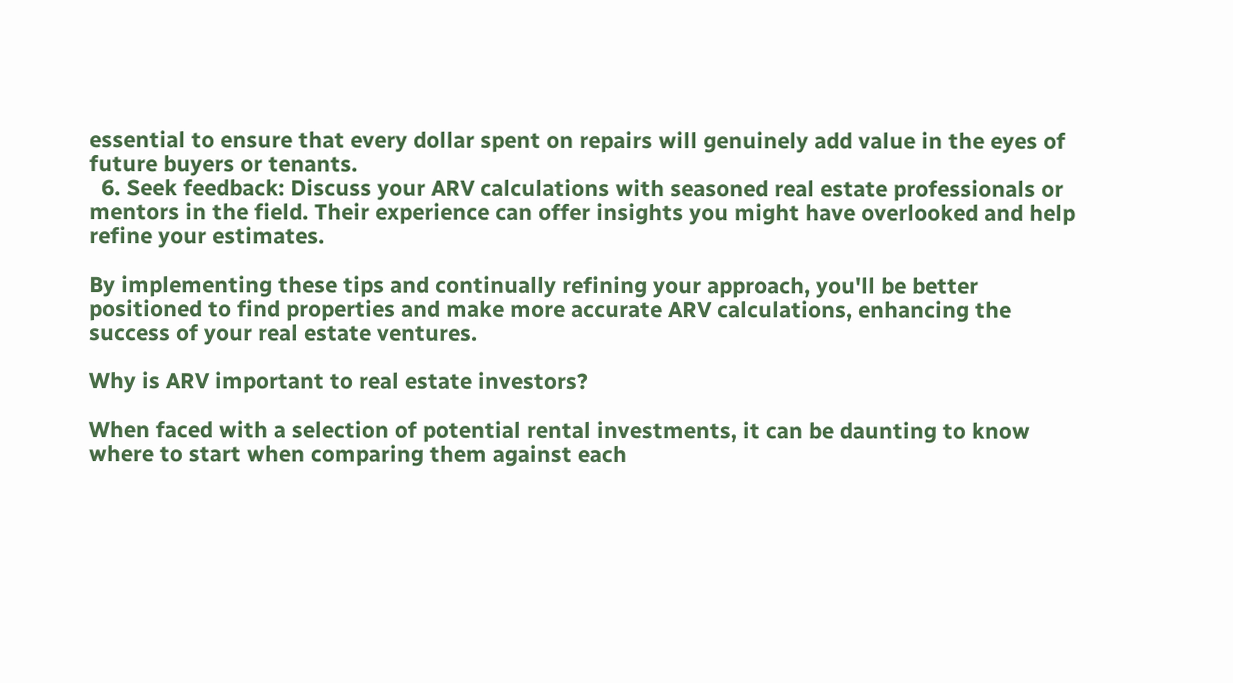essential to ensure that every dollar spent on repairs will genuinely add value in the eyes of future buyers or tenants.
  6. Seek feedback: Discuss your ARV calculations with seasoned real estate professionals or mentors in the field. Their experience can offer insights you might have overlooked and help refine your estimates.

By implementing these tips and continually refining your approach, you'll be better positioned to find properties and make more accurate ARV calculations, enhancing the success of your real estate ventures.

Why is ARV important to real estate investors?

When faced with a selection of potential rental investments, it can be daunting to know where to start when comparing them against each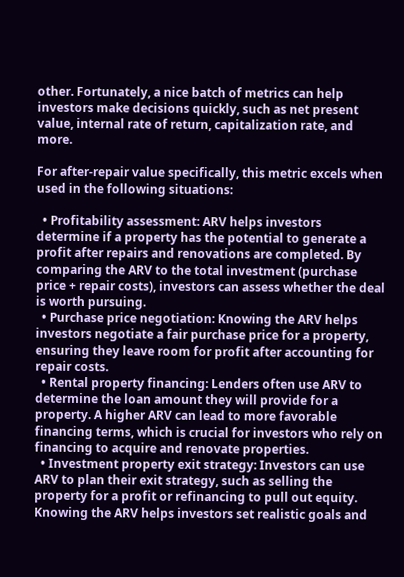other. Fortunately, a nice batch of metrics can help investors make decisions quickly, such as net present value, internal rate of return, capitalization rate, and more.

For after-repair value specifically, this metric excels when used in the following situations:

  • Profitability assessment: ARV helps investors determine if a property has the potential to generate a profit after repairs and renovations are completed. By comparing the ARV to the total investment (purchase price + repair costs), investors can assess whether the deal is worth pursuing.
  • Purchase price negotiation: Knowing the ARV helps investors negotiate a fair purchase price for a property, ensuring they leave room for profit after accounting for repair costs.
  • Rental property financing: Lenders often use ARV to determine the loan amount they will provide for a property. A higher ARV can lead to more favorable financing terms, which is crucial for investors who rely on financing to acquire and renovate properties.
  • Investment property exit strategy: Investors can use ARV to plan their exit strategy, such as selling the property for a profit or refinancing to pull out equity. Knowing the ARV helps investors set realistic goals and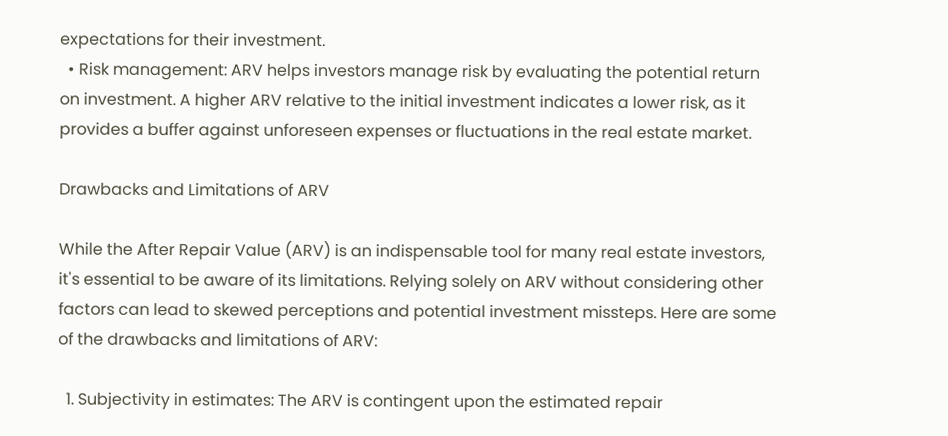expectations for their investment.
  • Risk management: ARV helps investors manage risk by evaluating the potential return on investment. A higher ARV relative to the initial investment indicates a lower risk, as it provides a buffer against unforeseen expenses or fluctuations in the real estate market.

Drawbacks and Limitations of ARV

While the After Repair Value (ARV) is an indispensable tool for many real estate investors, it's essential to be aware of its limitations. Relying solely on ARV without considering other factors can lead to skewed perceptions and potential investment missteps. Here are some of the drawbacks and limitations of ARV:

  1. Subjectivity in estimates: The ARV is contingent upon the estimated repair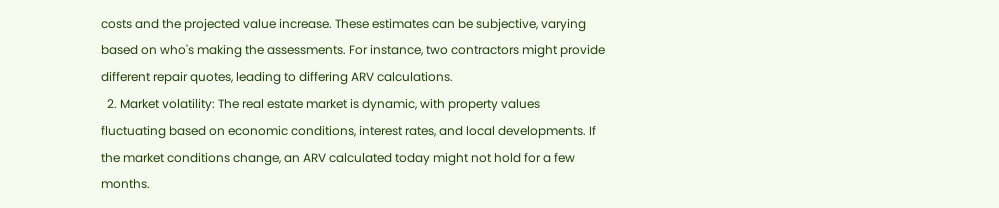costs and the projected value increase. These estimates can be subjective, varying based on who's making the assessments. For instance, two contractors might provide different repair quotes, leading to differing ARV calculations.
  2. Market volatility: The real estate market is dynamic, with property values fluctuating based on economic conditions, interest rates, and local developments. If the market conditions change, an ARV calculated today might not hold for a few months.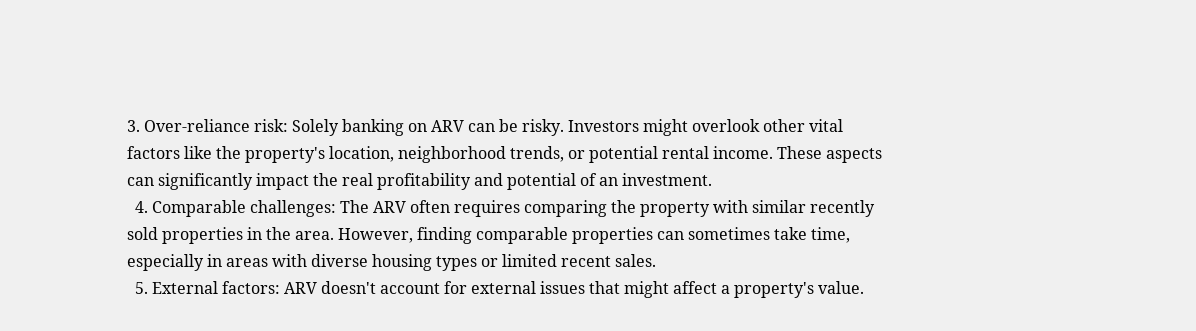3. Over-reliance risk: Solely banking on ARV can be risky. Investors might overlook other vital factors like the property's location, neighborhood trends, or potential rental income. These aspects can significantly impact the real profitability and potential of an investment.
  4. Comparable challenges: The ARV often requires comparing the property with similar recently sold properties in the area. However, finding comparable properties can sometimes take time, especially in areas with diverse housing types or limited recent sales.
  5. External factors: ARV doesn't account for external issues that might affect a property's value.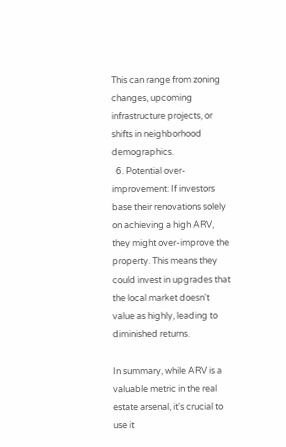This can range from zoning changes, upcoming infrastructure projects, or shifts in neighborhood demographics.
  6. Potential over-improvement: If investors base their renovations solely on achieving a high ARV, they might over-improve the property. This means they could invest in upgrades that the local market doesn't value as highly, leading to diminished returns.

In summary, while ARV is a valuable metric in the real estate arsenal, it's crucial to use it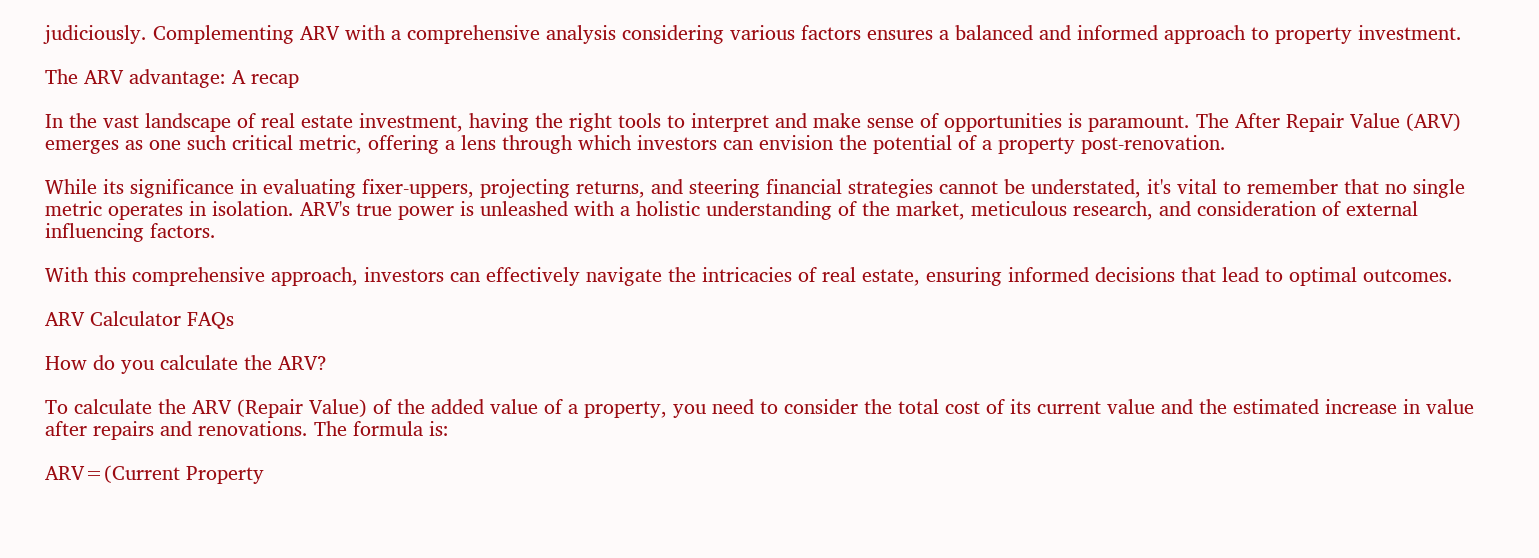judiciously. Complementing ARV with a comprehensive analysis considering various factors ensures a balanced and informed approach to property investment.

The ARV advantage: A recap

In the vast landscape of real estate investment, having the right tools to interpret and make sense of opportunities is paramount. The After Repair Value (ARV) emerges as one such critical metric, offering a lens through which investors can envision the potential of a property post-renovation.

While its significance in evaluating fixer-uppers, projecting returns, and steering financial strategies cannot be understated, it's vital to remember that no single metric operates in isolation. ARV's true power is unleashed with a holistic understanding of the market, meticulous research, and consideration of external influencing factors.

With this comprehensive approach, investors can effectively navigate the intricacies of real estate, ensuring informed decisions that lead to optimal outcomes.

ARV Calculator FAQs

How do you calculate the ARV?

To calculate the ARV (Repair Value) of the added value of a property, you need to consider the total cost of its current value and the estimated increase in value after repairs and renovations. The formula is:

ARV=(Current Property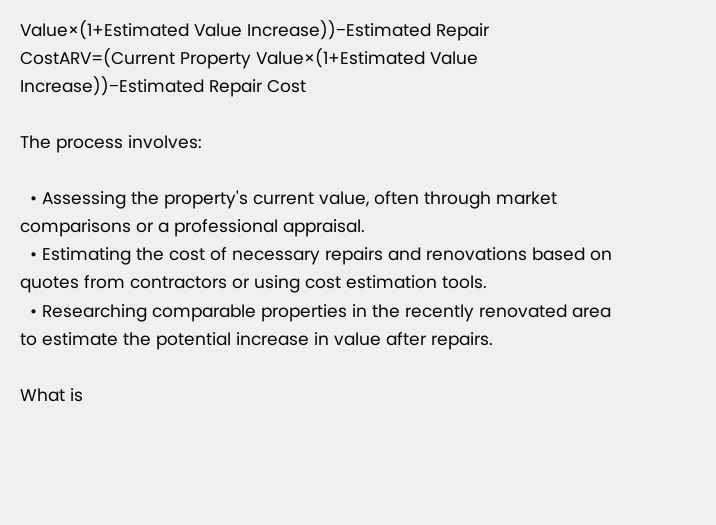Value×(1+Estimated Value Increase))−Estimated Repair CostARV=(Current Property Value×(1+Estimated Value Increase))−Estimated Repair Cost

The process involves:

  • Assessing the property's current value, often through market comparisons or a professional appraisal.
  • Estimating the cost of necessary repairs and renovations based on quotes from contractors or using cost estimation tools.
  • Researching comparable properties in the recently renovated area to estimate the potential increase in value after repairs.

What is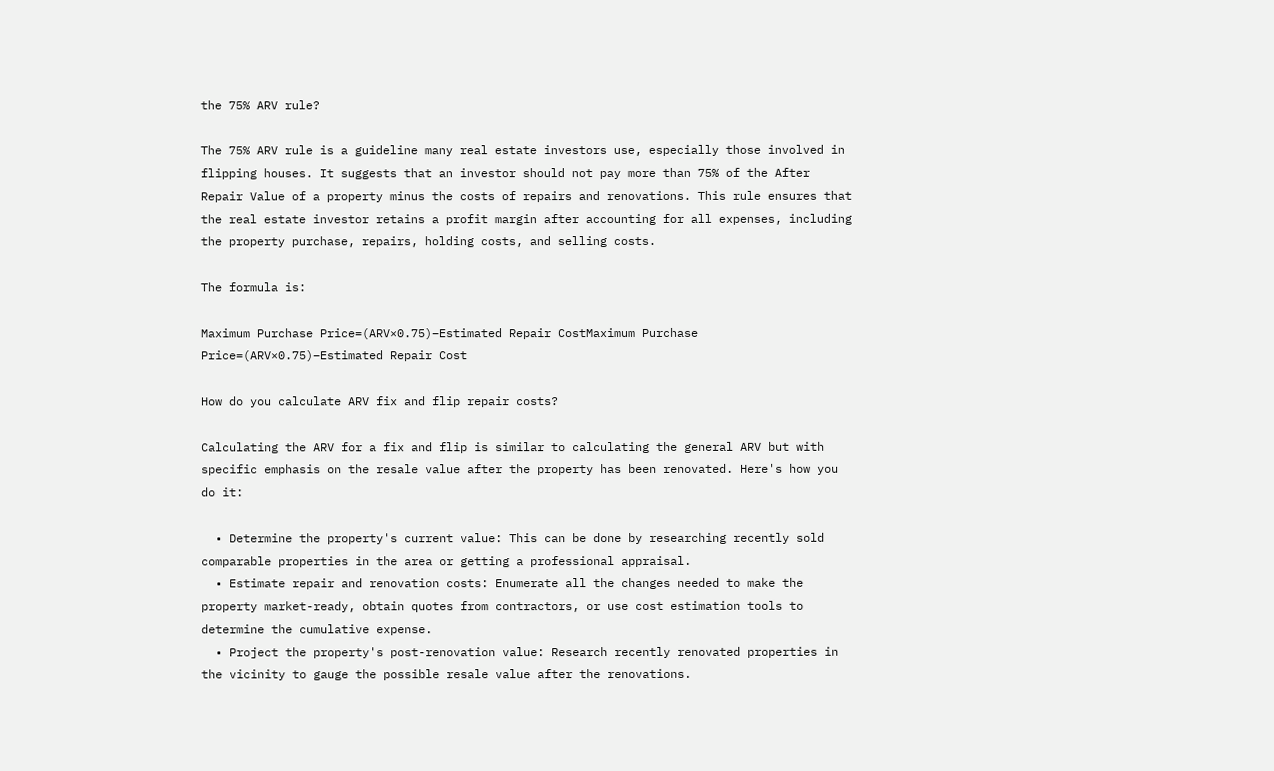the 75% ARV rule?

The 75% ARV rule is a guideline many real estate investors use, especially those involved in flipping houses. It suggests that an investor should not pay more than 75% of the After Repair Value of a property minus the costs of repairs and renovations. This rule ensures that the real estate investor retains a profit margin after accounting for all expenses, including the property purchase, repairs, holding costs, and selling costs.

The formula is:

Maximum Purchase Price=(ARV×0.75)−Estimated Repair CostMaximum Purchase Price=(ARV×0.75)−Estimated Repair Cost

How do you calculate ARV fix and flip repair costs?

Calculating the ARV for a fix and flip is similar to calculating the general ARV but with specific emphasis on the resale value after the property has been renovated. Here's how you do it:

  • Determine the property's current value: This can be done by researching recently sold comparable properties in the area or getting a professional appraisal.
  • Estimate repair and renovation costs: Enumerate all the changes needed to make the property market-ready, obtain quotes from contractors, or use cost estimation tools to determine the cumulative expense.
  • Project the property's post-renovation value: Research recently renovated properties in the vicinity to gauge the possible resale value after the renovations.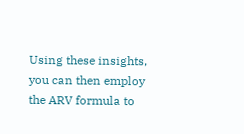Using these insights, you can then employ the ARV formula to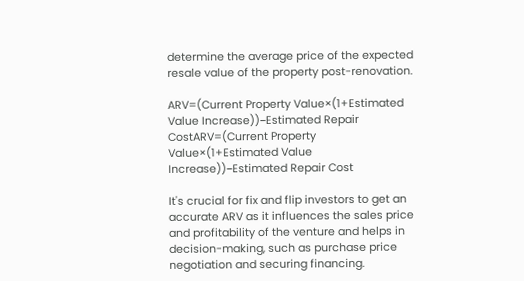determine the average price of the expected resale value of the property post-renovation.

ARV=(Current Property Value×(1+Estimated Value Increase))−Estimated Repair CostARV=(Current Property Value×(1+Estimated Value Increase))−Estimated Repair Cost

It's crucial for fix and flip investors to get an accurate ARV as it influences the sales price and profitability of the venture and helps in decision-making, such as purchase price negotiation and securing financing.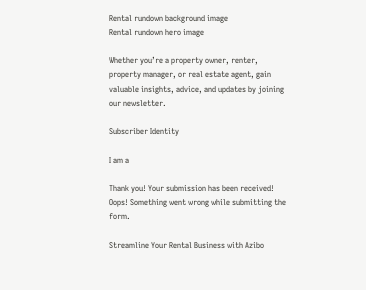Rental rundown background image
Rental rundown hero image

Whether you’re a property owner, renter, property manager, or real estate agent, gain valuable insights, advice, and updates by joining our newsletter.

Subscriber Identity

I am a

Thank you! Your submission has been received!
Oops! Something went wrong while submitting the form.

Streamline Your Rental Business with Azibo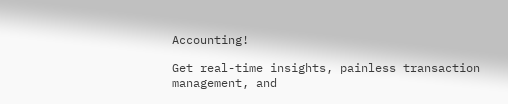Accounting!

Get real-time insights, painless transaction management, and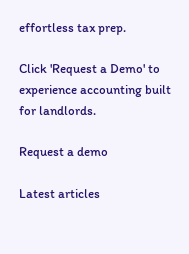effortless tax prep.

Click 'Request a Demo' to experience accounting built for landlords.

Request a demo

Latest articles